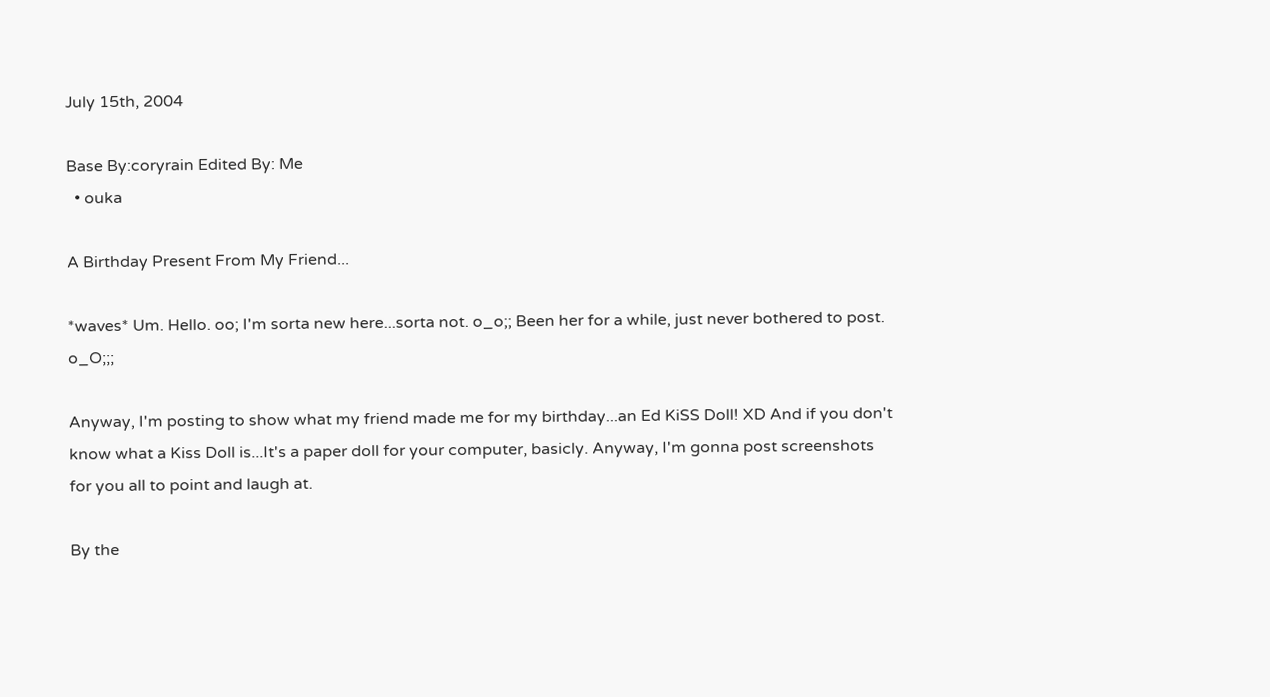July 15th, 2004

Base By:coryrain Edited By: Me
  • ouka

A Birthday Present From My Friend...

*waves* Um. Hello. oo; I'm sorta new here...sorta not. o_o;; Been her for a while, just never bothered to post. o_O;;;

Anyway, I'm posting to show what my friend made me for my birthday...an Ed KiSS Doll! XD And if you don't know what a Kiss Doll is...It's a paper doll for your computer, basicly. Anyway, I'm gonna post screenshots for you all to point and laugh at.

By the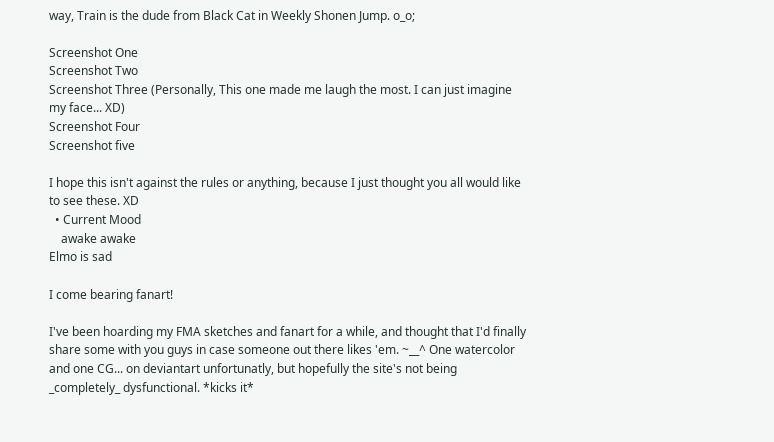way, Train is the dude from Black Cat in Weekly Shonen Jump. o_o;

Screenshot One
Screenshot Two
Screenshot Three (Personally, This one made me laugh the most. I can just imagine my face... XD)
Screenshot Four
Screenshot five

I hope this isn't against the rules or anything, because I just thought you all would like to see these. XD
  • Current Mood
    awake awake
Elmo is sad

I come bearing fanart!

I've been hoarding my FMA sketches and fanart for a while, and thought that I'd finally share some with you guys in case someone out there likes 'em. ~__^ One watercolor and one CG... on deviantart unfortunatly, but hopefully the site's not being _completely_ dysfunctional. *kicks it*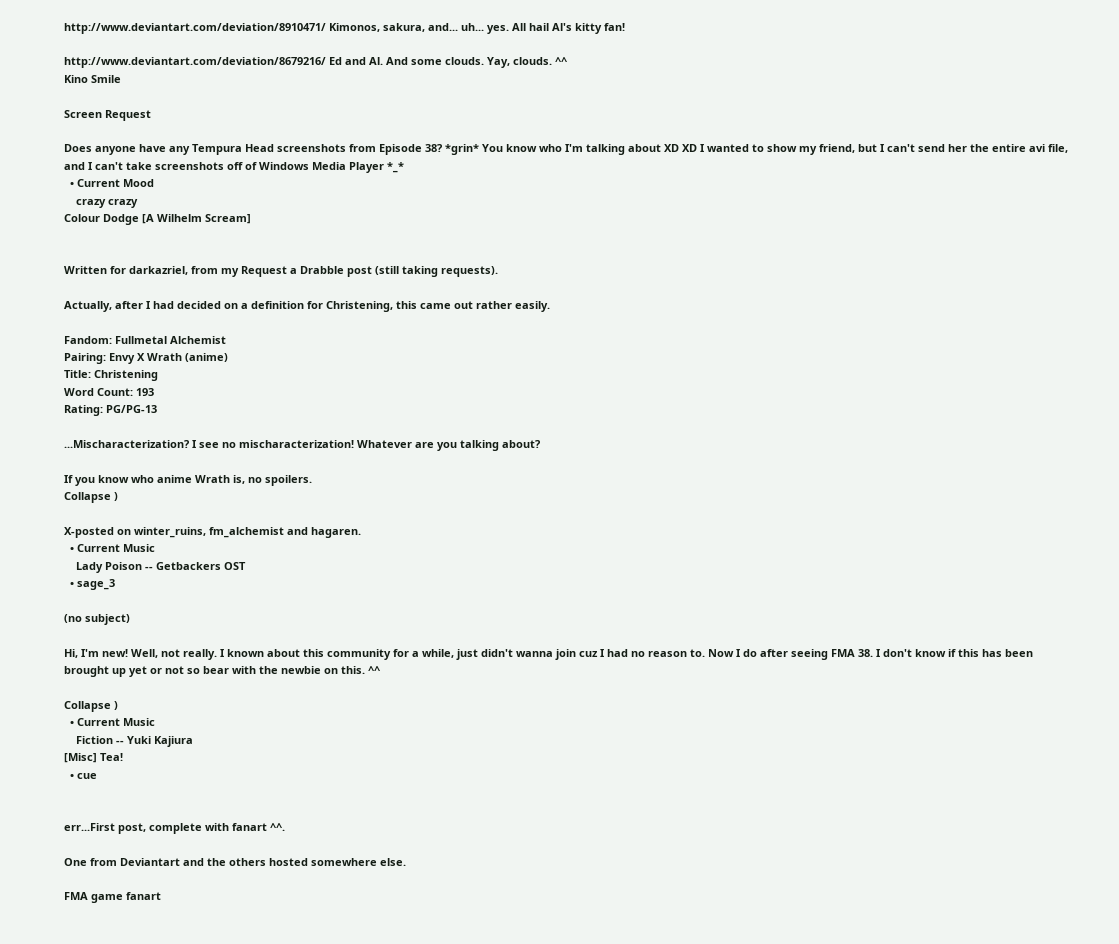http://www.deviantart.com/deviation/8910471/ Kimonos, sakura, and... uh... yes. All hail Al's kitty fan!

http://www.deviantart.com/deviation/8679216/ Ed and Al. And some clouds. Yay, clouds. ^^
Kino Smile

Screen Request

Does anyone have any Tempura Head screenshots from Episode 38? *grin* You know who I'm talking about XD XD I wanted to show my friend, but I can't send her the entire avi file, and I can't take screenshots off of Windows Media Player *_*
  • Current Mood
    crazy crazy
Colour Dodge [A Wilhelm Scream]


Written for darkazriel, from my Request a Drabble post (still taking requests).

Actually, after I had decided on a definition for Christening, this came out rather easily.

Fandom: Fullmetal Alchemist
Pairing: Envy X Wrath (anime)
Title: Christening
Word Count: 193
Rating: PG/PG-13

...Mischaracterization? I see no mischaracterization! Whatever are you talking about?

If you know who anime Wrath is, no spoilers.
Collapse )

X-posted on winter_ruins, fm_alchemist and hagaren.
  • Current Music
    Lady Poison -- Getbackers OST
  • sage_3

(no subject)

Hi, I'm new! Well, not really. I known about this community for a while, just didn't wanna join cuz I had no reason to. Now I do after seeing FMA 38. I don't know if this has been brought up yet or not so bear with the newbie on this. ^^

Collapse )
  • Current Music
    Fiction -- Yuki Kajiura
[Misc] Tea!
  • cue


err...First post, complete with fanart ^^.

One from Deviantart and the others hosted somewhere else.

FMA game fanart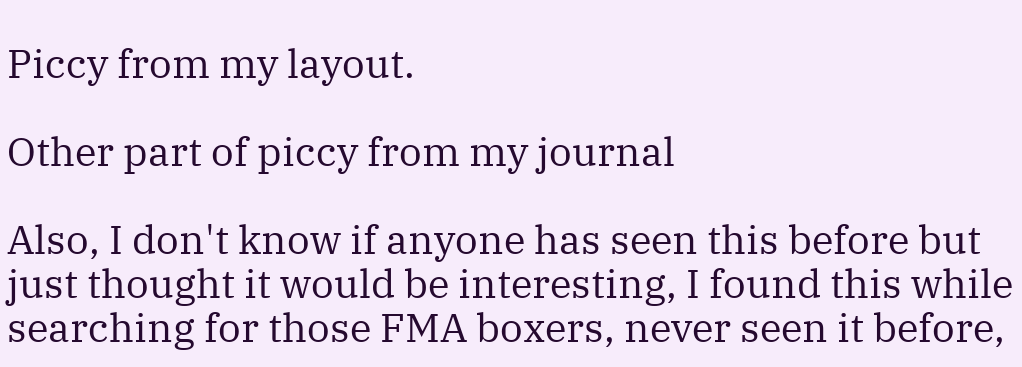Piccy from my layout.

Other part of piccy from my journal

Also, I don't know if anyone has seen this before but just thought it would be interesting, I found this while searching for those FMA boxers, never seen it before,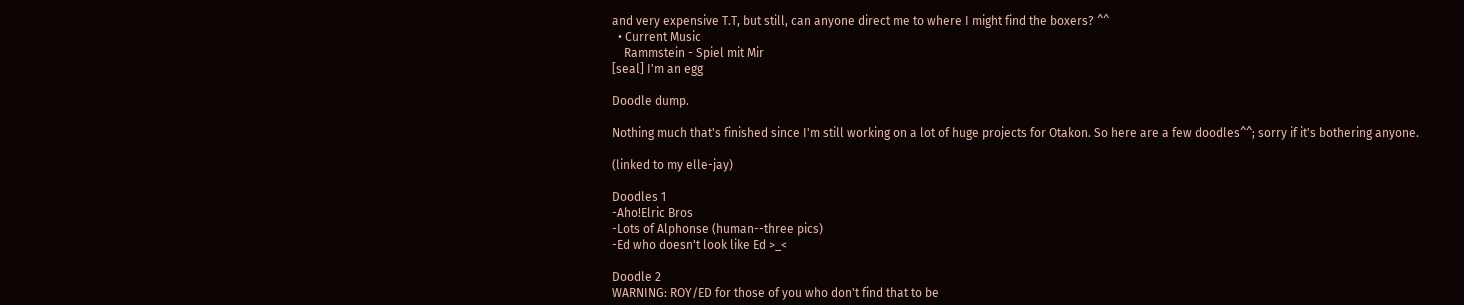and very expensive T.T, but still, can anyone direct me to where I might find the boxers? ^^
  • Current Music
    Rammstein - Spiel mit Mir
[seal] I'm an egg

Doodle dump.

Nothing much that's finished since I'm still working on a lot of huge projects for Otakon. So here are a few doodles^^; sorry if it's bothering anyone.

(linked to my elle-jay)

Doodles 1
-Aho!Elric Bros
-Lots of Alphonse (human--three pics)
-Ed who doesn't look like Ed >_<

Doodle 2
WARNING: ROY/ED for those of you who don't find that to be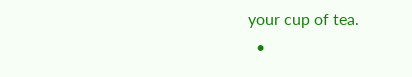your cup of tea.
  •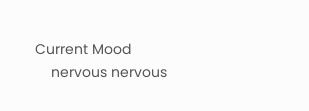Current Mood
    nervous nervous